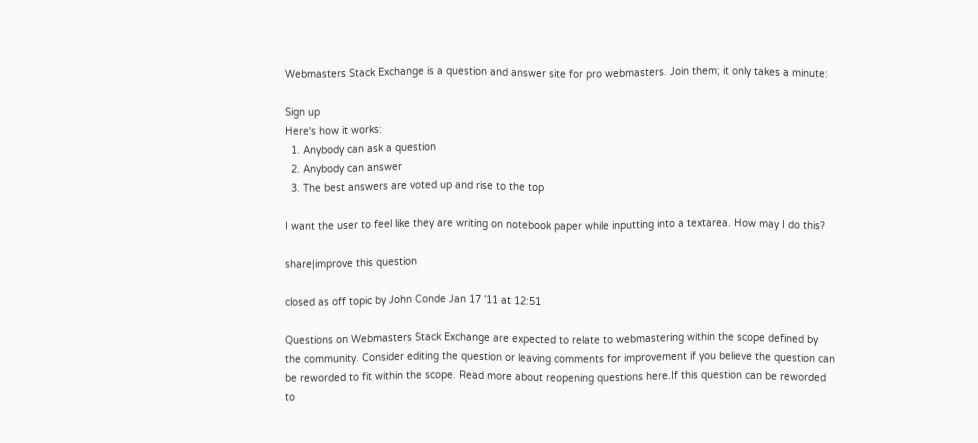Webmasters Stack Exchange is a question and answer site for pro webmasters. Join them; it only takes a minute:

Sign up
Here's how it works:
  1. Anybody can ask a question
  2. Anybody can answer
  3. The best answers are voted up and rise to the top

I want the user to feel like they are writing on notebook paper while inputting into a textarea. How may I do this?

share|improve this question

closed as off topic by John Conde Jan 17 '11 at 12:51

Questions on Webmasters Stack Exchange are expected to relate to webmastering within the scope defined by the community. Consider editing the question or leaving comments for improvement if you believe the question can be reworded to fit within the scope. Read more about reopening questions here.If this question can be reworded to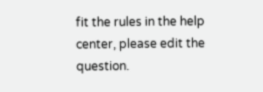fit the rules in the help center, please edit the question.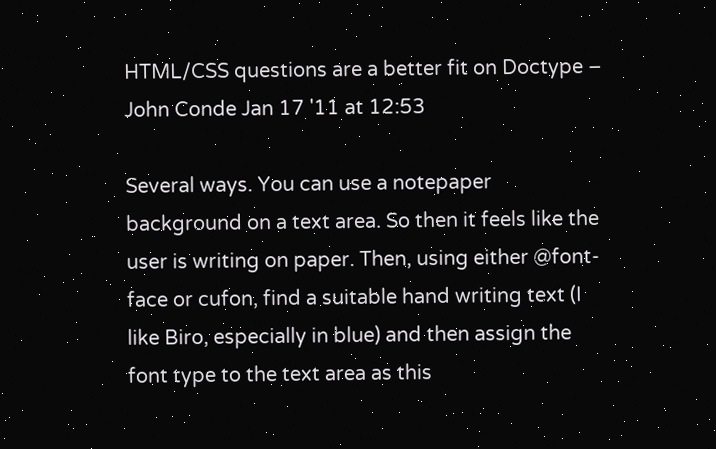HTML/CSS questions are a better fit on Doctype – John Conde Jan 17 '11 at 12:53

Several ways. You can use a notepaper background on a text area. So then it feels like the user is writing on paper. Then, using either @font-face or cufon, find a suitable hand writing text (I like Biro, especially in blue) and then assign the font type to the text area as this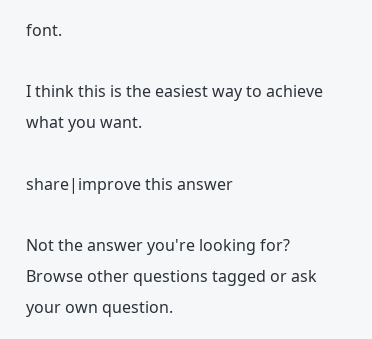font.

I think this is the easiest way to achieve what you want.

share|improve this answer

Not the answer you're looking for? Browse other questions tagged or ask your own question.